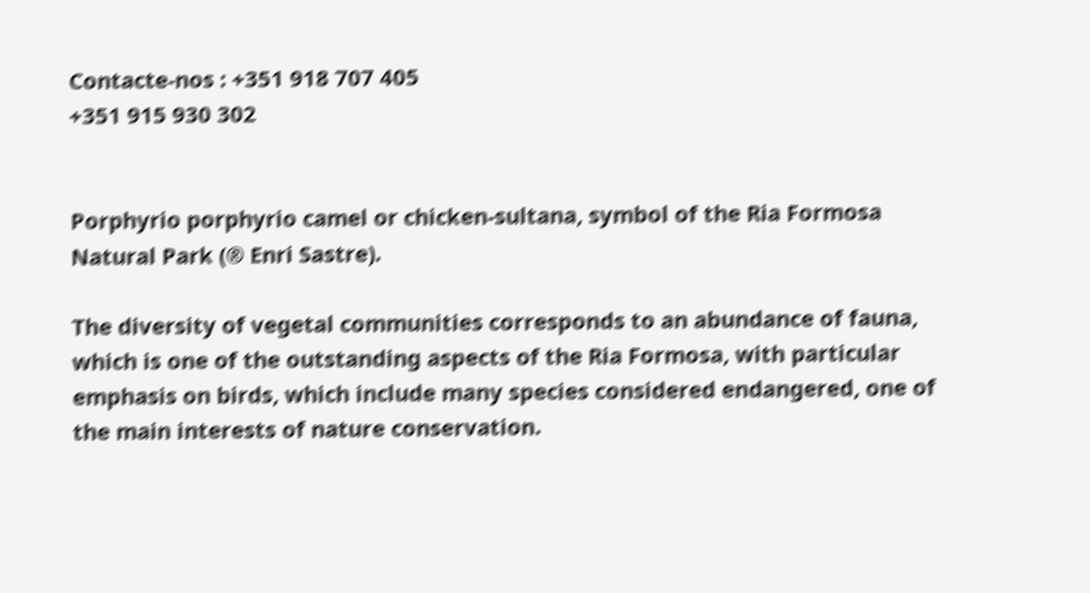Contacte-nos : +351 918 707 405
+351 915 930 302


Porphyrio porphyrio camel or chicken-sultana, symbol of the Ria Formosa Natural Park (® Enri Sastre).

The diversity of vegetal communities corresponds to an abundance of fauna, which is one of the outstanding aspects of the Ria Formosa, with particular emphasis on birds, which include many species considered endangered, one of the main interests of nature conservation.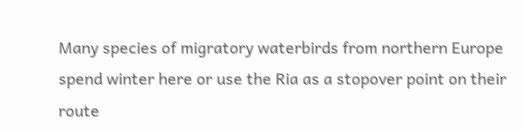Many species of migratory waterbirds from northern Europe spend winter here or use the Ria as a stopover point on their route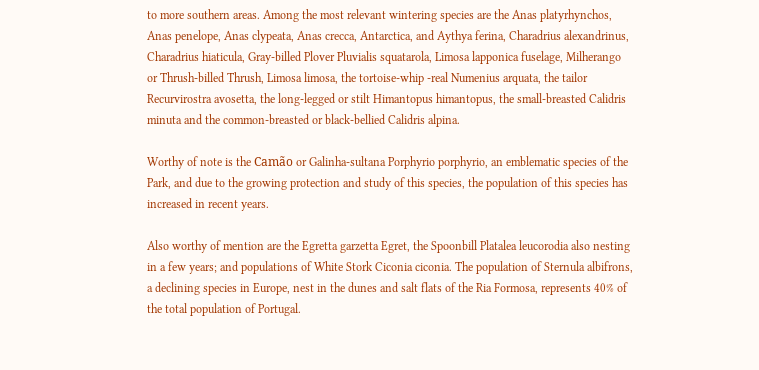to more southern areas. Among the most relevant wintering species are the Anas platyrhynchos, Anas penelope, Anas clypeata, Anas crecca, Antarctica, and Aythya ferina, Charadrius alexandrinus, Charadrius hiaticula, Gray-billed Plover Pluvialis squatarola, Limosa lapponica fuselage, Milherango or Thrush-billed Thrush, Limosa limosa, the tortoise-whip -real Numenius arquata, the tailor Recurvirostra avosetta, the long-legged or stilt Himantopus himantopus, the small-breasted Calidris minuta and the common-breasted or black-bellied Calidris alpina.

Worthy of note is the Camão or Galinha-sultana Porphyrio porphyrio, an emblematic species of the Park, and due to the growing protection and study of this species, the population of this species has increased in recent years.

Also worthy of mention are the Egretta garzetta Egret, the Spoonbill Platalea leucorodia also nesting in a few years; and populations of White Stork Ciconia ciconia. The population of Sternula albifrons, a declining species in Europe, nest in the dunes and salt flats of the Ria Formosa, represents 40% of the total population of Portugal.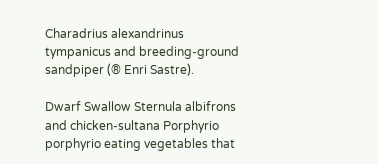Charadrius alexandrinus tympanicus and breeding-ground sandpiper (® Enri Sastre).

Dwarf Swallow Sternula albifrons and chicken-sultana Porphyrio porphyrio eating vegetables that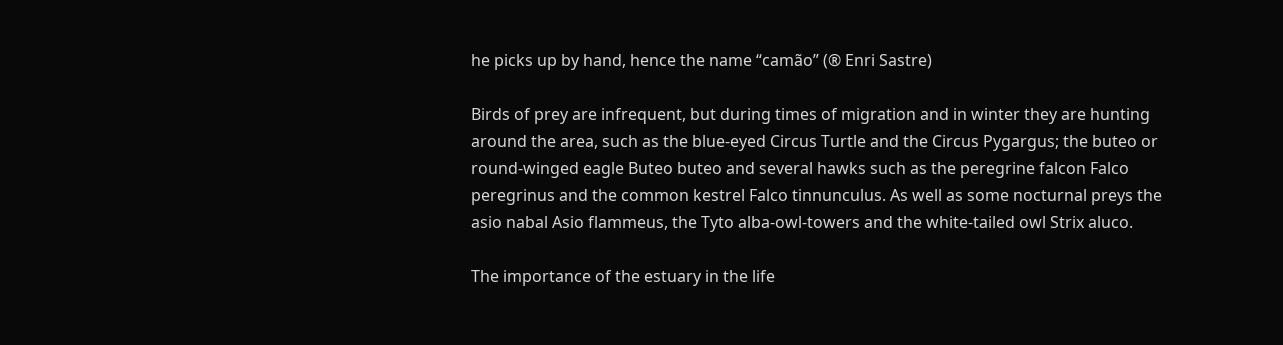he picks up by hand, hence the name “camão” (® Enri Sastre)

Birds of prey are infrequent, but during times of migration and in winter they are hunting around the area, such as the blue-eyed Circus Turtle and the Circus Pygargus; the buteo or round-winged eagle Buteo buteo and several hawks such as the peregrine falcon Falco peregrinus and the common kestrel Falco tinnunculus. As well as some nocturnal preys the asio nabal Asio flammeus, the Tyto alba-owl-towers and the white-tailed owl Strix aluco.

The importance of the estuary in the life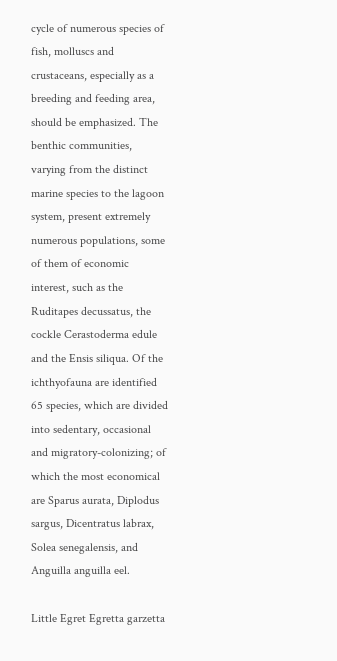cycle of numerous species of fish, molluscs and crustaceans, especially as a breeding and feeding area, should be emphasized. The benthic communities, varying from the distinct marine species to the lagoon system, present extremely numerous populations, some of them of economic interest, such as the Ruditapes decussatus, the cockle Cerastoderma edule and the Ensis siliqua. Of the ichthyofauna are identified 65 species, which are divided into sedentary, occasional and migratory-colonizing; of which the most economical are Sparus aurata, Diplodus sargus, Dicentratus labrax, Solea senegalensis, and Anguilla anguilla eel.

Little Egret Egretta garzetta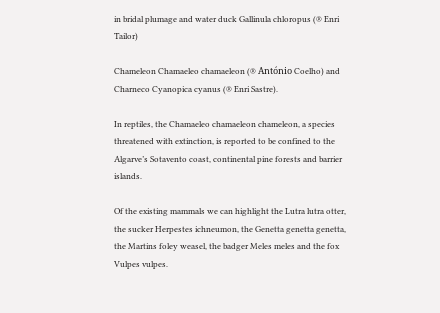in bridal plumage and water duck Gallinula chloropus (® Enri Tailor)

Chameleon Chamaeleo chamaeleon (® António Coelho) and Charneco Cyanopica cyanus (® Enri Sastre).

In reptiles, the Chamaeleo chamaeleon chameleon, a species threatened with extinction, is reported to be confined to the Algarve’s Sotavento coast, continental pine forests and barrier islands.

Of the existing mammals we can highlight the Lutra lutra otter, the sucker Herpestes ichneumon, the Genetta genetta genetta, the Martins foley weasel, the badger Meles meles and the fox Vulpes vulpes.